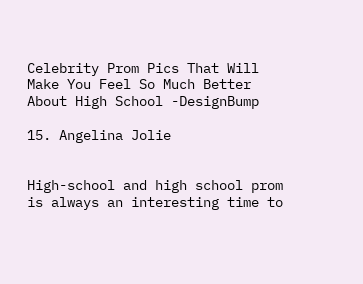Celebrity Prom Pics That Will Make You Feel So Much Better About High School -DesignBump

15. Angelina Jolie


High-school and high school prom is always an interesting time to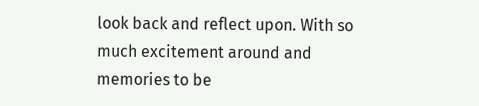look back and reflect upon. With so much excitement around and memories to be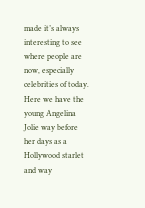made it’s always interesting to see where people are now, especially celebrities of today. Here we have the young Angelina Jolie way before her days as a Hollywood starlet and way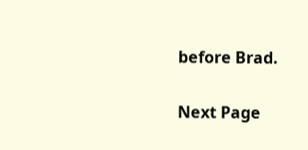before Brad.

Next Page